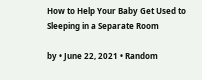How to Help Your Baby Get Used to Sleeping in a Separate Room

by • June 22, 2021 • Random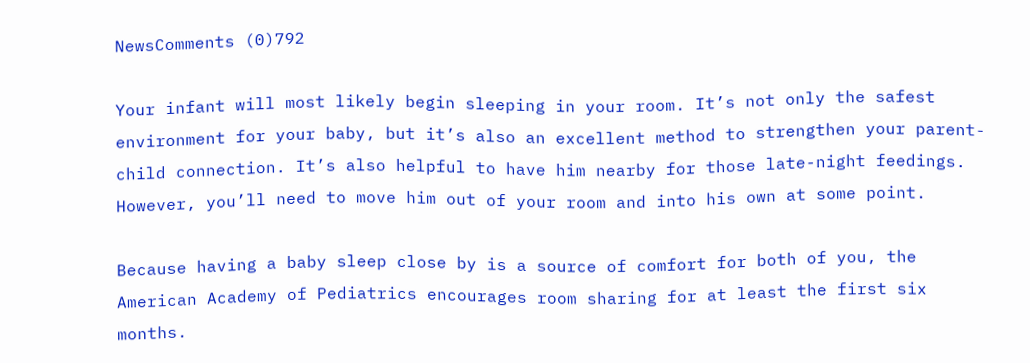NewsComments (0)792

Your infant will most likely begin sleeping in your room. It’s not only the safest environment for your baby, but it’s also an excellent method to strengthen your parent-child connection. It’s also helpful to have him nearby for those late-night feedings. However, you’ll need to move him out of your room and into his own at some point.

Because having a baby sleep close by is a source of comfort for both of you, the American Academy of Pediatrics encourages room sharing for at least the first six months.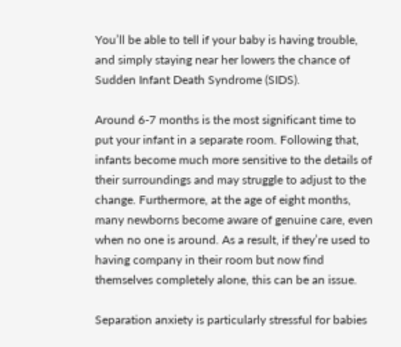You’ll be able to tell if your baby is having trouble, and simply staying near her lowers the chance of Sudden Infant Death Syndrome (SIDS).

Around 6-7 months is the most significant time to put your infant in a separate room. Following that, infants become much more sensitive to the details of their surroundings and may struggle to adjust to the change. Furthermore, at the age of eight months, many newborns become aware of genuine care, even when no one is around. As a result, if they’re used to having company in their room but now find themselves completely alone, this can be an issue.

Separation anxiety is particularly stressful for babies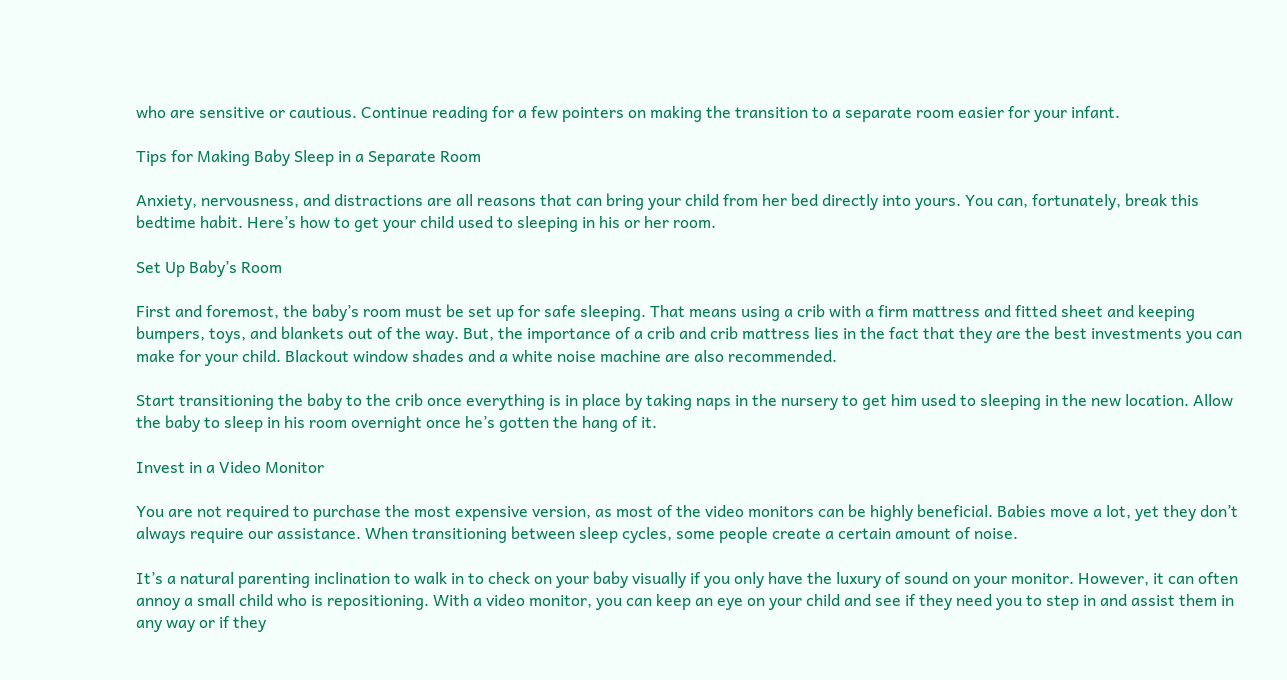who are sensitive or cautious. Continue reading for a few pointers on making the transition to a separate room easier for your infant.

Tips for Making Baby Sleep in a Separate Room

Anxiety, nervousness, and distractions are all reasons that can bring your child from her bed directly into yours. You can, fortunately, break this bedtime habit. Here’s how to get your child used to sleeping in his or her room.

Set Up Baby’s Room

First and foremost, the baby’s room must be set up for safe sleeping. That means using a crib with a firm mattress and fitted sheet and keeping bumpers, toys, and blankets out of the way. But, the importance of a crib and crib mattress lies in the fact that they are the best investments you can make for your child. Blackout window shades and a white noise machine are also recommended.

Start transitioning the baby to the crib once everything is in place by taking naps in the nursery to get him used to sleeping in the new location. Allow the baby to sleep in his room overnight once he’s gotten the hang of it.

Invest in a Video Monitor

You are not required to purchase the most expensive version, as most of the video monitors can be highly beneficial. Babies move a lot, yet they don’t always require our assistance. When transitioning between sleep cycles, some people create a certain amount of noise.

It’s a natural parenting inclination to walk in to check on your baby visually if you only have the luxury of sound on your monitor. However, it can often annoy a small child who is repositioning. With a video monitor, you can keep an eye on your child and see if they need you to step in and assist them in any way or if they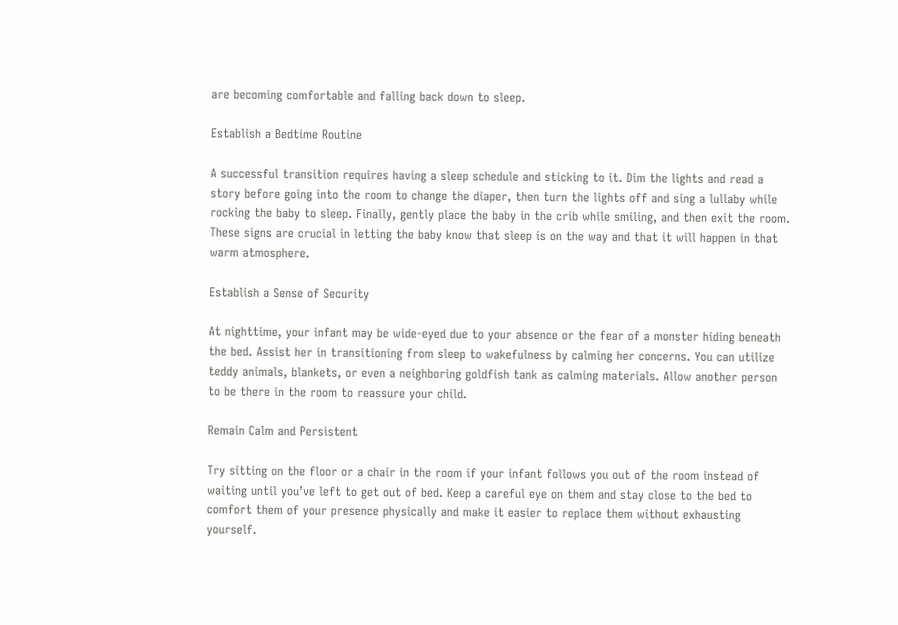are becoming comfortable and falling back down to sleep.

Establish a Bedtime Routine

A successful transition requires having a sleep schedule and sticking to it. Dim the lights and read a story before going into the room to change the diaper, then turn the lights off and sing a lullaby while rocking the baby to sleep. Finally, gently place the baby in the crib while smiling, and then exit the room. These signs are crucial in letting the baby know that sleep is on the way and that it will happen in that warm atmosphere.

Establish a Sense of Security

At nighttime, your infant may be wide-eyed due to your absence or the fear of a monster hiding beneath the bed. Assist her in transitioning from sleep to wakefulness by calming her concerns. You can utilize teddy animals, blankets, or even a neighboring goldfish tank as calming materials. Allow another person to be there in the room to reassure your child.

Remain Calm and Persistent

Try sitting on the floor or a chair in the room if your infant follows you out of the room instead of waiting until you’ve left to get out of bed. Keep a careful eye on them and stay close to the bed to comfort them of your presence physically and make it easier to replace them without exhausting yourself.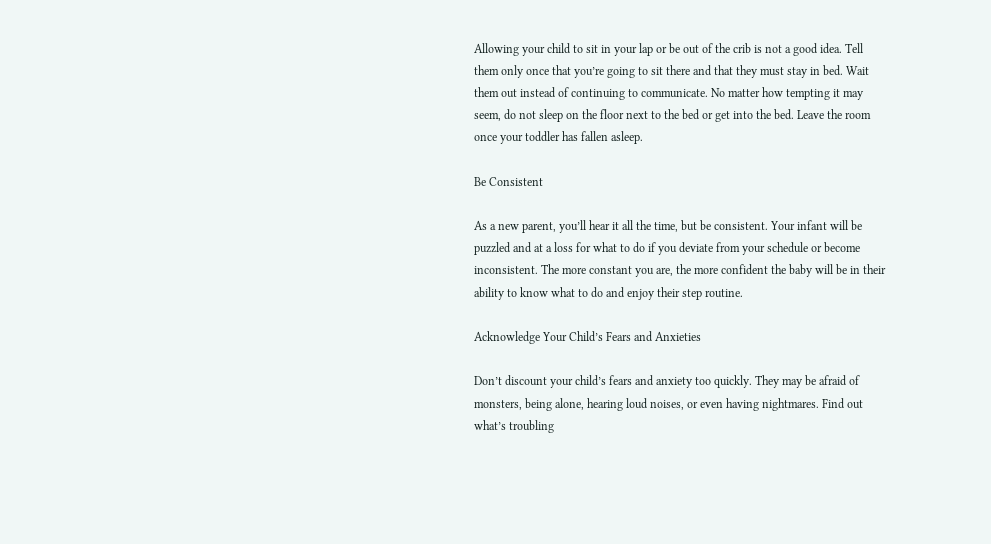Allowing your child to sit in your lap or be out of the crib is not a good idea. Tell them only once that you’re going to sit there and that they must stay in bed. Wait them out instead of continuing to communicate. No matter how tempting it may seem, do not sleep on the floor next to the bed or get into the bed. Leave the room once your toddler has fallen asleep.

Be Consistent

As a new parent, you’ll hear it all the time, but be consistent. Your infant will be puzzled and at a loss for what to do if you deviate from your schedule or become inconsistent. The more constant you are, the more confident the baby will be in their ability to know what to do and enjoy their step routine.

Acknowledge Your Child’s Fears and Anxieties

Don’t discount your child’s fears and anxiety too quickly. They may be afraid of monsters, being alone, hearing loud noises, or even having nightmares. Find out what’s troubling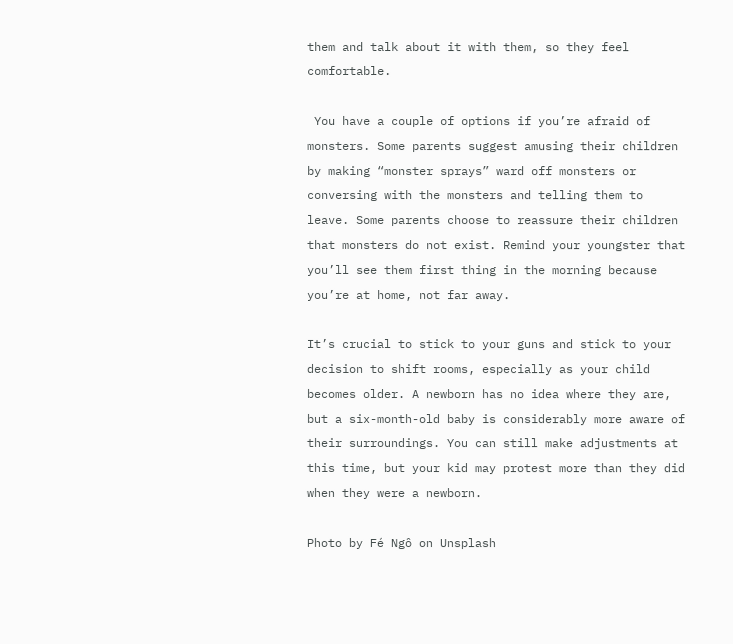them and talk about it with them, so they feel comfortable.

 You have a couple of options if you’re afraid of monsters. Some parents suggest amusing their children by making “monster sprays” ward off monsters or conversing with the monsters and telling them to leave. Some parents choose to reassure their children that monsters do not exist. Remind your youngster that you’ll see them first thing in the morning because you’re at home, not far away.

It’s crucial to stick to your guns and stick to your decision to shift rooms, especially as your child becomes older. A newborn has no idea where they are, but a six-month-old baby is considerably more aware of their surroundings. You can still make adjustments at this time, but your kid may protest more than they did when they were a newborn.

Photo by Fé Ngô on Unsplash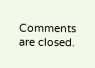Comments are closed.